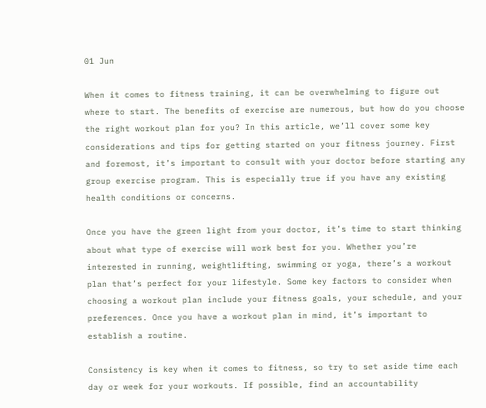01 Jun

When it comes to fitness training, it can be overwhelming to figure out where to start. The benefits of exercise are numerous, but how do you choose the right workout plan for you? In this article, we’ll cover some key considerations and tips for getting started on your fitness journey. First and foremost, it’s important to consult with your doctor before starting any group exercise program. This is especially true if you have any existing health conditions or concerns.

Once you have the green light from your doctor, it’s time to start thinking about what type of exercise will work best for you. Whether you’re interested in running, weightlifting, swimming or yoga, there’s a workout plan that’s perfect for your lifestyle. Some key factors to consider when choosing a workout plan include your fitness goals, your schedule, and your preferences. Once you have a workout plan in mind, it’s important to establish a routine.

Consistency is key when it comes to fitness, so try to set aside time each day or week for your workouts. If possible, find an accountability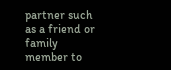partner such as a friend or family member to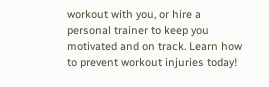workout with you, or hire a personal trainer to keep you motivated and on track. Learn how to prevent workout injuries today!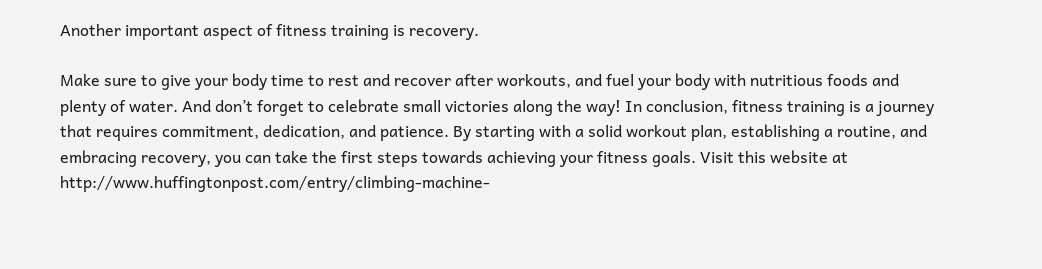Another important aspect of fitness training is recovery.

Make sure to give your body time to rest and recover after workouts, and fuel your body with nutritious foods and plenty of water. And don’t forget to celebrate small victories along the way! In conclusion, fitness training is a journey that requires commitment, dedication, and patience. By starting with a solid workout plan, establishing a routine, and embracing recovery, you can take the first steps towards achieving your fitness goals. Visit this website at http://www.huffingtonpost.com/entry/climbing-machine-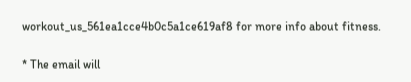workout_us_561ea1cce4b0c5a1ce619af8 for more info about fitness.

* The email will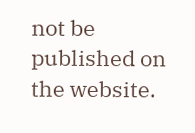not be published on the website.